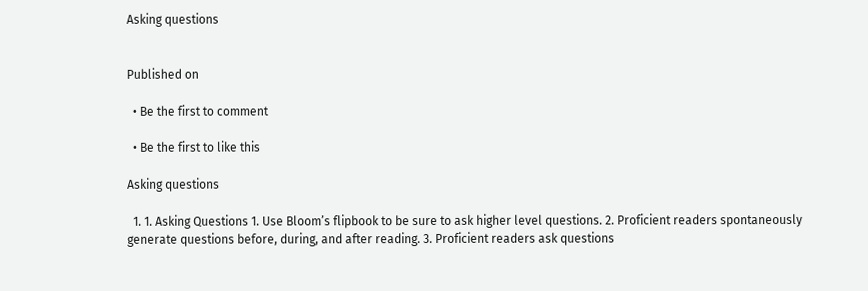Asking questions


Published on

  • Be the first to comment

  • Be the first to like this

Asking questions

  1. 1. Asking Questions 1. Use Bloom’s flipbook to be sure to ask higher level questions. 2. Proficient readers spontaneously generate questions before, during, and after reading. 3. Proficient readers ask questions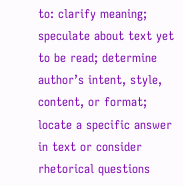to: clarify meaning; speculate about text yet to be read; determine author’s intent, style, content, or format; locate a specific answer in text or consider rhetorical questions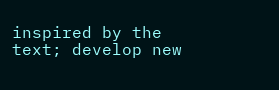inspired by the text; develop new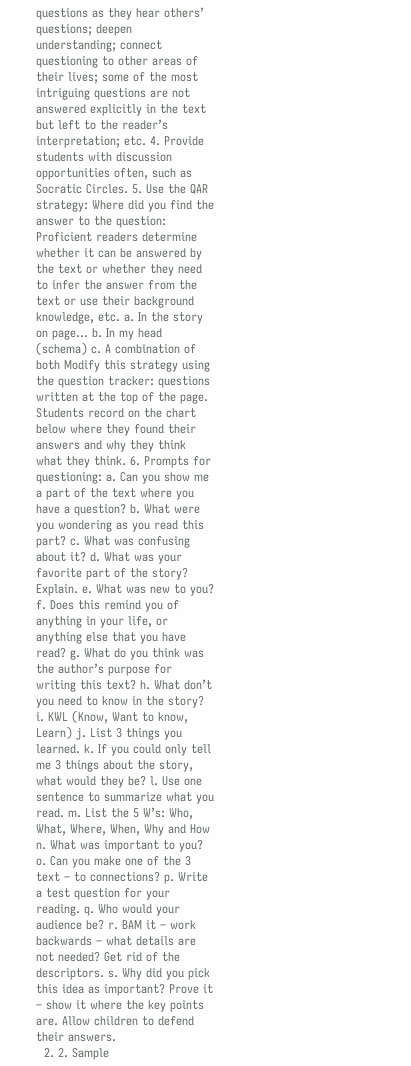questions as they hear others’ questions; deepen understanding; connect questioning to other areas of their lives; some of the most intriguing questions are not answered explicitly in the text but left to the reader’s interpretation; etc. 4. Provide students with discussion opportunities often, such as Socratic Circles. 5. Use the QAR strategy: Where did you find the answer to the question: Proficient readers determine whether it can be answered by the text or whether they need to infer the answer from the text or use their background knowledge, etc. a. In the story on page… b. In my head (schema) c. A combination of both Modify this strategy using the question tracker: questions written at the top of the page. Students record on the chart below where they found their answers and why they think what they think. 6. Prompts for questioning: a. Can you show me a part of the text where you have a question? b. What were you wondering as you read this part? c. What was confusing about it? d. What was your favorite part of the story? Explain. e. What was new to you? f. Does this remind you of anything in your life, or anything else that you have read? g. What do you think was the author’s purpose for writing this text? h. What don’t you need to know in the story? i. KWL (Know, Want to know, Learn) j. List 3 things you learned. k. If you could only tell me 3 things about the story, what would they be? l. Use one sentence to summarize what you read. m. List the 5 W’s: Who, What, Where, When, Why and How n. What was important to you? o. Can you make one of the 3 text – to connections? p. Write a test question for your reading. q. Who would your audience be? r. BAM it – work backwards – what details are not needed? Get rid of the descriptors. s. Why did you pick this idea as important? Prove it – show it where the key points are. Allow children to defend their answers.
  2. 2. Sample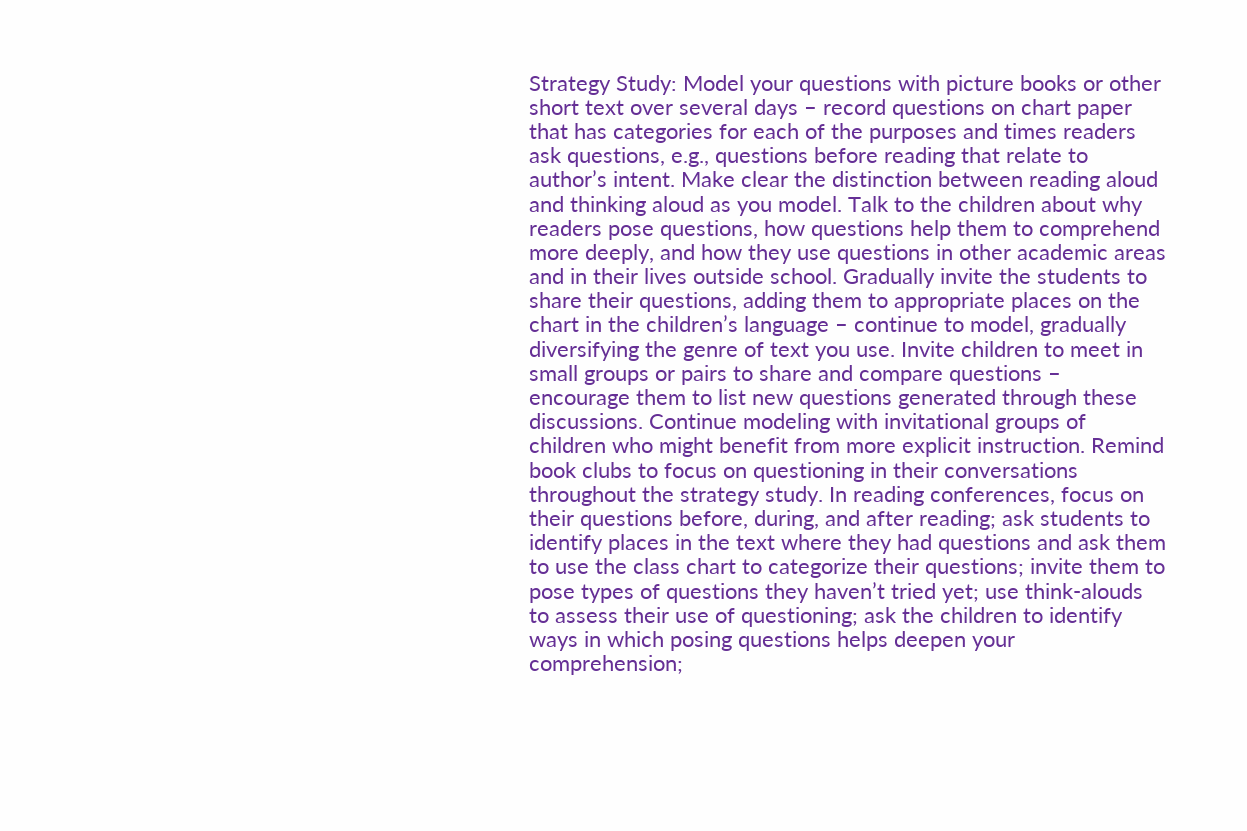Strategy Study: Model your questions with picture books or other short text over several days – record questions on chart paper that has categories for each of the purposes and times readers ask questions, e.g., questions before reading that relate to author’s intent. Make clear the distinction between reading aloud and thinking aloud as you model. Talk to the children about why readers pose questions, how questions help them to comprehend more deeply, and how they use questions in other academic areas and in their lives outside school. Gradually invite the students to share their questions, adding them to appropriate places on the chart in the children’s language – continue to model, gradually diversifying the genre of text you use. Invite children to meet in small groups or pairs to share and compare questions – encourage them to list new questions generated through these discussions. Continue modeling with invitational groups of children who might benefit from more explicit instruction. Remind book clubs to focus on questioning in their conversations throughout the strategy study. In reading conferences, focus on their questions before, during, and after reading; ask students to identify places in the text where they had questions and ask them to use the class chart to categorize their questions; invite them to pose types of questions they haven’t tried yet; use think-alouds to assess their use of questioning; ask the children to identify ways in which posing questions helps deepen your comprehension;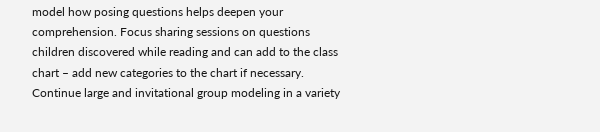model how posing questions helps deepen your comprehension. Focus sharing sessions on questions children discovered while reading and can add to the class chart – add new categories to the chart if necessary. Continue large and invitational group modeling in a variety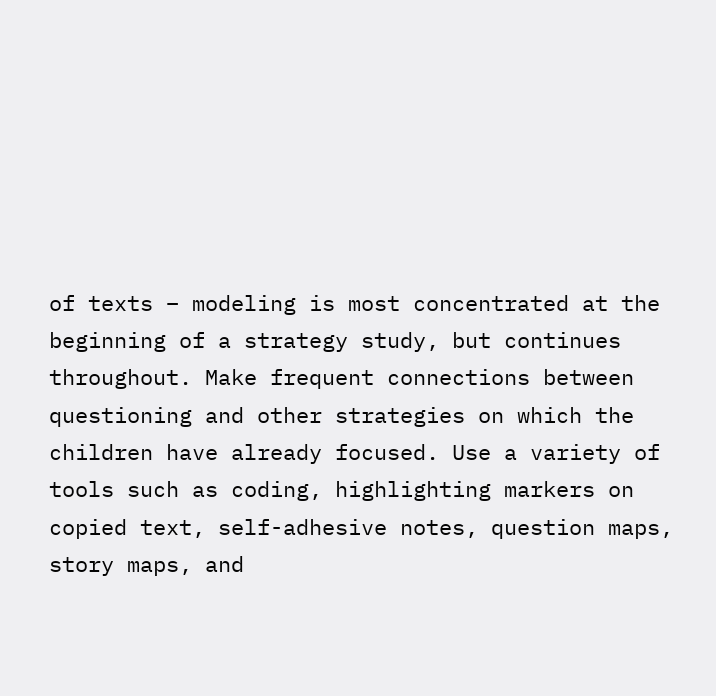of texts – modeling is most concentrated at the beginning of a strategy study, but continues throughout. Make frequent connections between questioning and other strategies on which the children have already focused. Use a variety of tools such as coding, highlighting markers on copied text, self-adhesive notes, question maps, story maps, and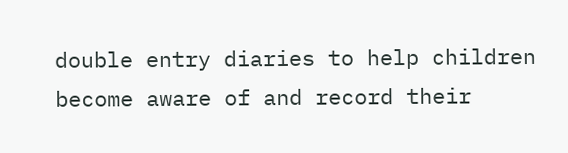double entry diaries to help children become aware of and record their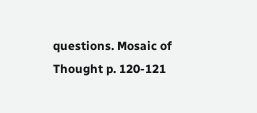questions. Mosaic of Thought p. 120-121